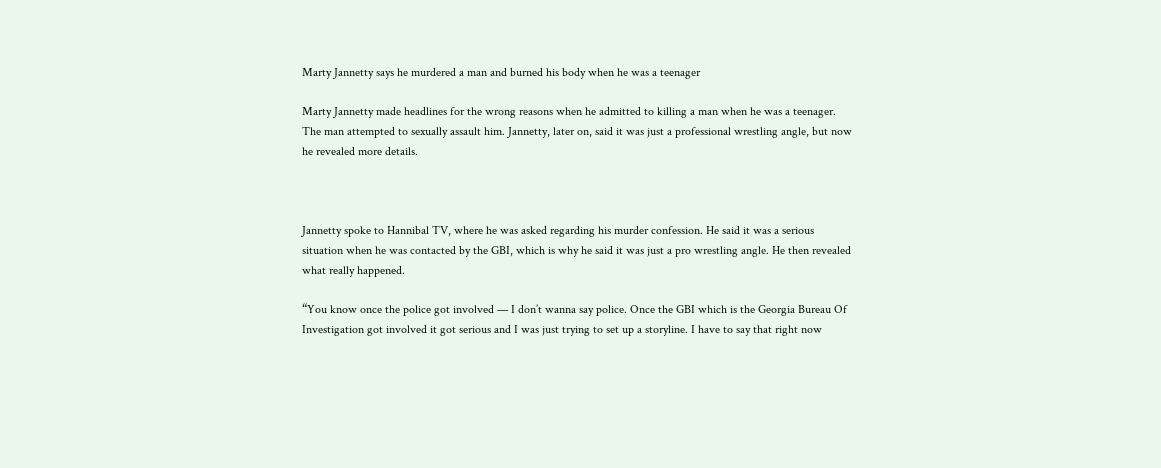Marty Jannetty says he murdered a man and burned his body when he was a teenager

Marty Jannetty made headlines for the wrong reasons when he admitted to killing a man when he was a teenager. The man attempted to sexually assault him. Jannetty, later on, said it was just a professional wrestling angle, but now he revealed more details.



Jannetty spoke to Hannibal TV, where he was asked regarding his murder confession. He said it was a serious situation when he was contacted by the GBI, which is why he said it was just a pro wrestling angle. He then revealed what really happened.

“You know once the police got involved — I don’t wanna say police. Once the GBI which is the Georgia Bureau Of Investigation got involved it got serious and I was just trying to set up a storyline. I have to say that right now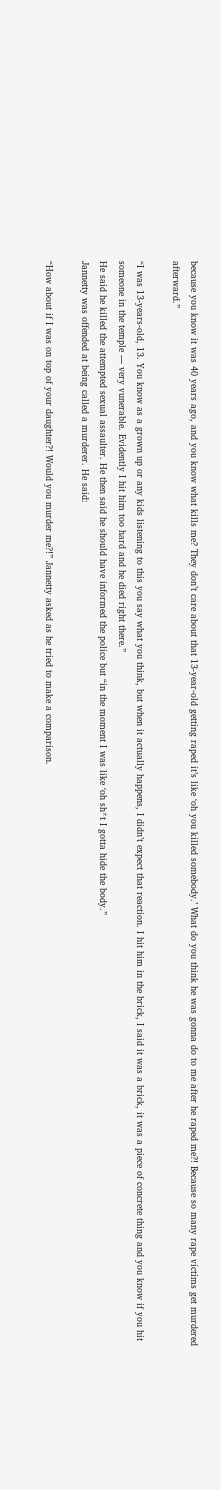because you know it was 40 years ago, and you know what kills me? They don’t care about that 13-year-old getting raped it’s like ‘oh you killed somebody.’ What do you think he was gonna do to me after he raped me?! Because so many rape victims get murdered afterward.”

“I was 13-years-old, 13. You know as a grown up or any kids listening to this you say what you think, but when it actually happens, I didn’t expect that reaction. I hit him in the brick, I said it was a brick, it was a piece of concrete thing and you know if you hit someone in the temple — very vunerable. Evidently I hit him too hard and he died right there.”
He said he killed the attempted sexual assaulter. He then said he should have informed the police but “in the moment I was like ‘oh sh*t I gotta hide the body.”
Jannetty was offended at being called a murderer. He said:

“How about if I was on top of your daughter?! Would you murder me?!” Jannetty asked as he tried to make a comparison.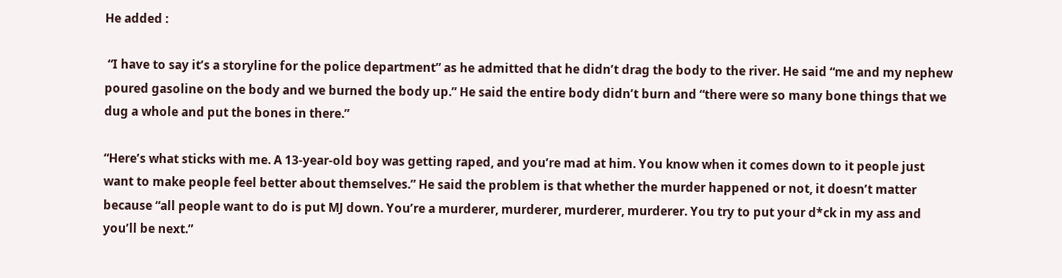He added :

 “I have to say it’s a storyline for the police department” as he admitted that he didn’t drag the body to the river. He said “me and my nephew poured gasoline on the body and we burned the body up.” He said the entire body didn’t burn and “there were so many bone things that we dug a whole and put the bones in there.”

“Here’s what sticks with me. A 13-year-old boy was getting raped, and you’re mad at him. You know when it comes down to it people just want to make people feel better about themselves.” He said the problem is that whether the murder happened or not, it doesn’t matter because “all people want to do is put MJ down. You’re a murderer, murderer, murderer, murderer. You try to put your d*ck in my ass and you’ll be next.”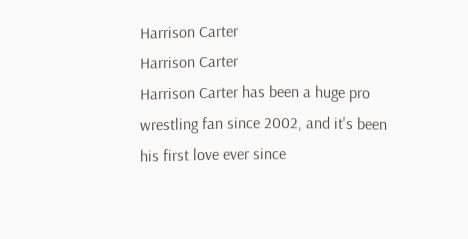Harrison Carter
Harrison Carter
Harrison Carter has been a huge pro wrestling fan since 2002, and it's been his first love ever since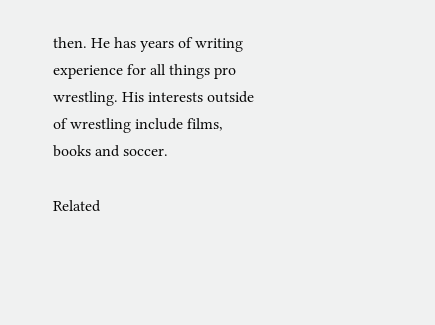then. He has years of writing experience for all things pro wrestling. His interests outside of wrestling include films, books and soccer.

Related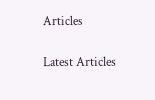Articles

Latest Articles